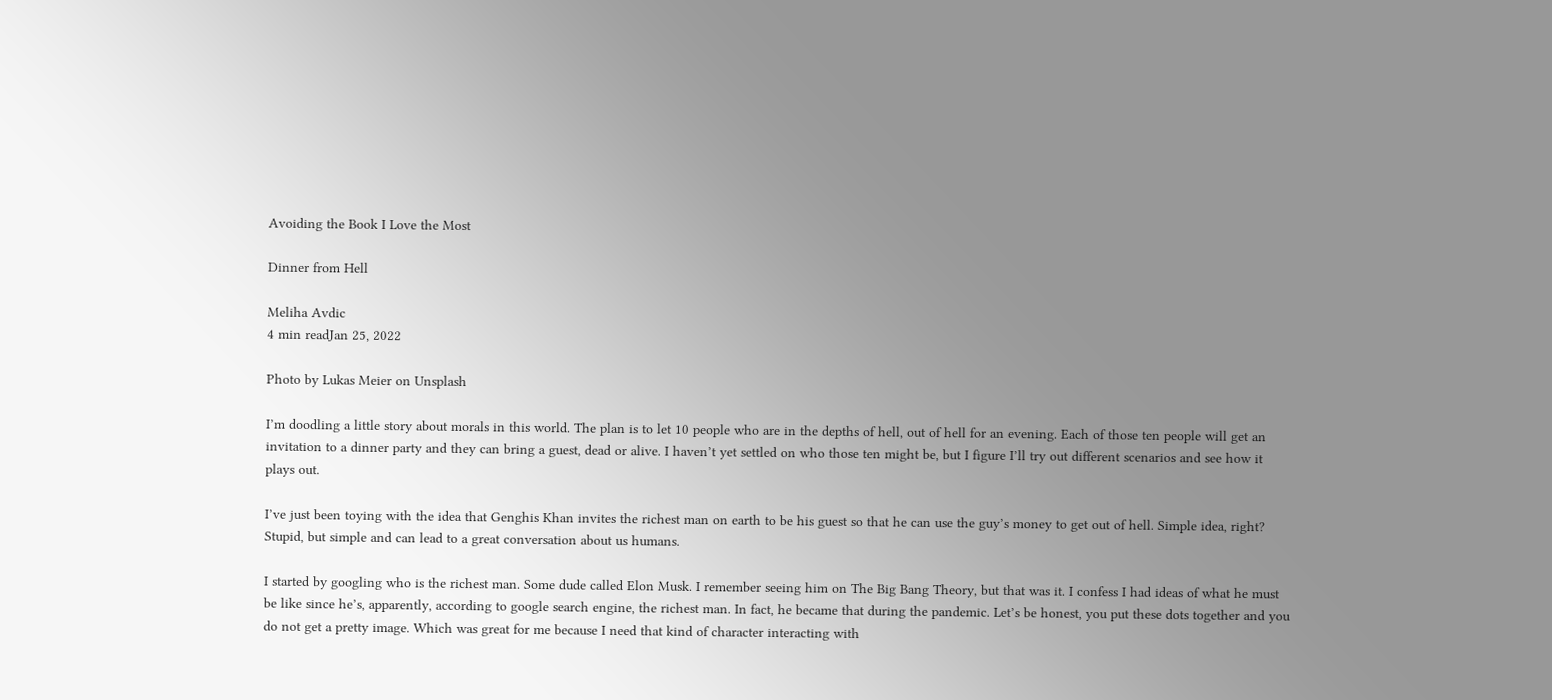Avoiding the Book I Love the Most

Dinner from Hell

Meliha Avdic
4 min readJan 25, 2022

Photo by Lukas Meier on Unsplash

I’m doodling a little story about morals in this world. The plan is to let 10 people who are in the depths of hell, out of hell for an evening. Each of those ten people will get an invitation to a dinner party and they can bring a guest, dead or alive. I haven’t yet settled on who those ten might be, but I figure I’ll try out different scenarios and see how it plays out.

I’ve just been toying with the idea that Genghis Khan invites the richest man on earth to be his guest so that he can use the guy’s money to get out of hell. Simple idea, right? Stupid, but simple and can lead to a great conversation about us humans.

I started by googling who is the richest man. Some dude called Elon Musk. I remember seeing him on The Big Bang Theory, but that was it. I confess I had ideas of what he must be like since he’s, apparently, according to google search engine, the richest man. In fact, he became that during the pandemic. Let’s be honest, you put these dots together and you do not get a pretty image. Which was great for me because I need that kind of character interacting with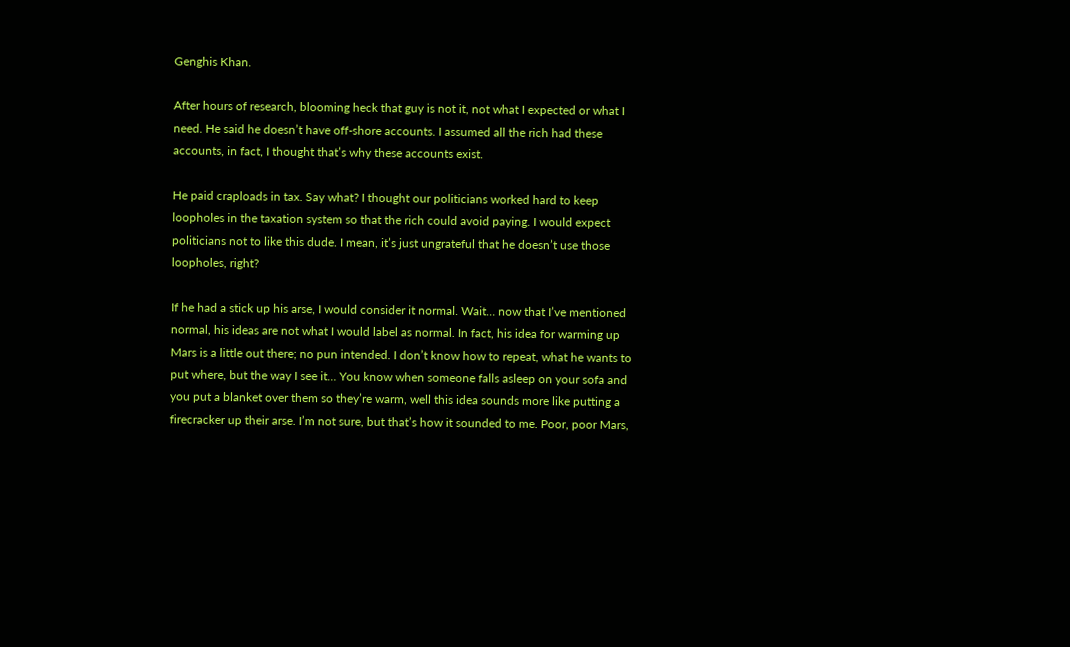Genghis Khan.

After hours of research, blooming heck that guy is not it, not what I expected or what I need. He said he doesn’t have off-shore accounts. I assumed all the rich had these accounts, in fact, I thought that’s why these accounts exist.

He paid craploads in tax. Say what? I thought our politicians worked hard to keep loopholes in the taxation system so that the rich could avoid paying. I would expect politicians not to like this dude. I mean, it’s just ungrateful that he doesn’t use those loopholes, right?

If he had a stick up his arse, I would consider it normal. Wait… now that I’ve mentioned normal, his ideas are not what I would label as normal. In fact, his idea for warming up Mars is a little out there; no pun intended. I don’t know how to repeat, what he wants to put where, but the way I see it… You know when someone falls asleep on your sofa and you put a blanket over them so they’re warm, well this idea sounds more like putting a firecracker up their arse. I’m not sure, but that’s how it sounded to me. Poor, poor Mars,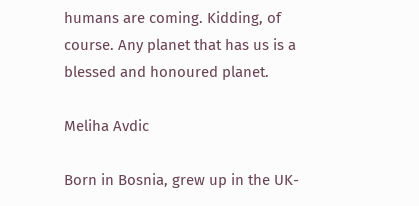humans are coming. Kidding, of course. Any planet that has us is a blessed and honoured planet.

Meliha Avdic

Born in Bosnia, grew up in the UK-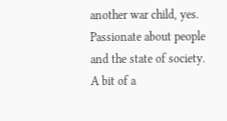another war child, yes. Passionate about people and the state of society. A bit of a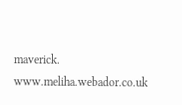maverick. www.meliha.webador.co.uk